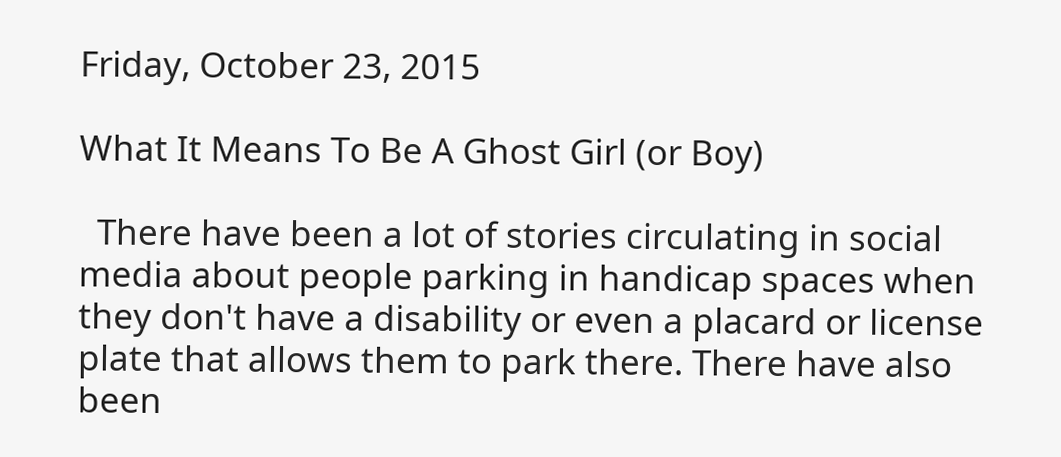Friday, October 23, 2015

What It Means To Be A Ghost Girl (or Boy)

  There have been a lot of stories circulating in social media about people parking in handicap spaces when they don't have a disability or even a placard or license plate that allows them to park there. There have also been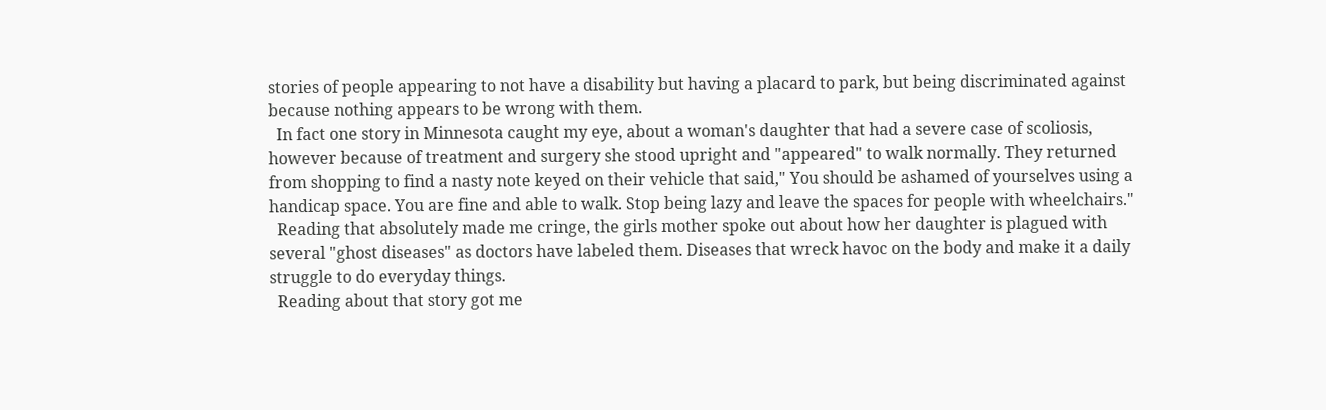stories of people appearing to not have a disability but having a placard to park, but being discriminated against because nothing appears to be wrong with them.
  In fact one story in Minnesota caught my eye, about a woman's daughter that had a severe case of scoliosis, however because of treatment and surgery she stood upright and "appeared" to walk normally. They returned from shopping to find a nasty note keyed on their vehicle that said," You should be ashamed of yourselves using a handicap space. You are fine and able to walk. Stop being lazy and leave the spaces for people with wheelchairs."
  Reading that absolutely made me cringe, the girls mother spoke out about how her daughter is plagued with several "ghost diseases" as doctors have labeled them. Diseases that wreck havoc on the body and make it a daily struggle to do everyday things.
  Reading about that story got me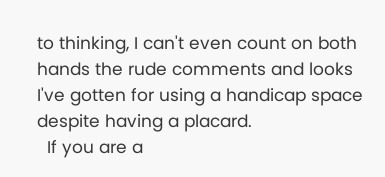to thinking, I can't even count on both hands the rude comments and looks I've gotten for using a handicap space despite having a placard.
  If you are a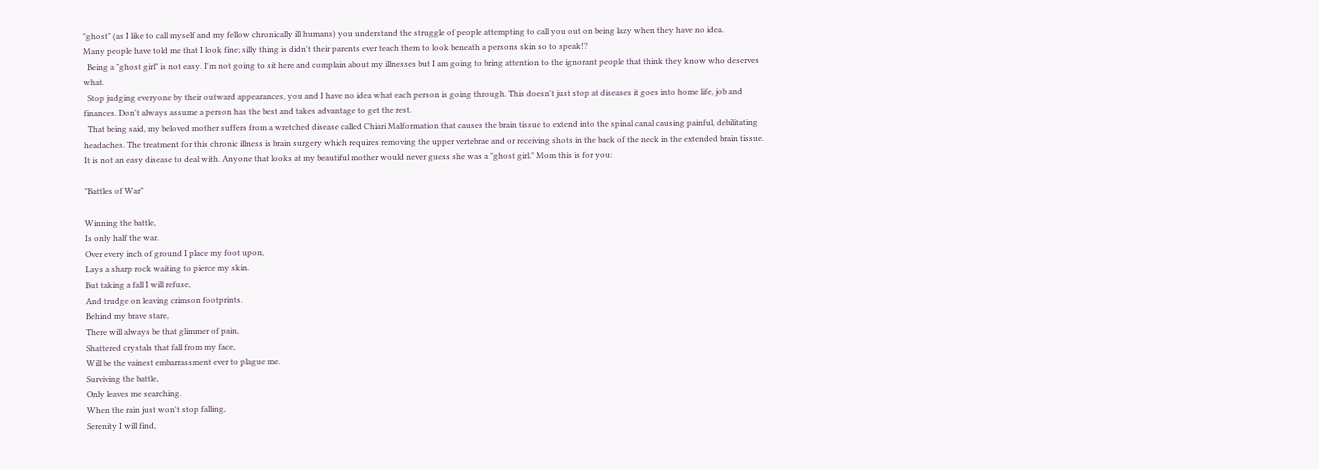"ghost" (as I like to call myself and my fellow chronically ill humans) you understand the struggle of people attempting to call you out on being lazy when they have no idea.
Many people have told me that I look fine; silly thing is didn't their parents ever teach them to look beneath a persons skin so to speak!?
  Being a "ghost girl" is not easy. I'm not going to sit here and complain about my illnesses but I am going to bring attention to the ignorant people that think they know who deserves what.
  Stop judging everyone by their outward appearances, you and I have no idea what each person is going through. This doesn't just stop at diseases it goes into home life, job and finances. Don't always assume a person has the best and takes advantage to get the rest.
  That being said, my beloved mother suffers from a wretched disease called Chiari Malformation that causes the brain tissue to extend into the spinal canal causing painful, debilitating headaches. The treatment for this chronic illness is brain surgery which requires removing the upper vertebrae and or receiving shots in the back of the neck in the extended brain tissue. It is not an easy disease to deal with. Anyone that looks at my beautiful mother would never guess she was a "ghost girl." Mom this is for you:

"Battles of War"

Winning the battle,
Is only half the war.
Over every inch of ground I place my foot upon,
Lays a sharp rock waiting to pierce my skin.
But taking a fall I will refuse,
And trudge on leaving crimson footprints.
Behind my brave stare,
There will always be that glimmer of pain,
Shattered crystals that fall from my face,
Will be the vainest embarrassment ever to plague me.
Surviving the battle,
Only leaves me searching.
When the rain just won't stop falling,
Serenity I will find,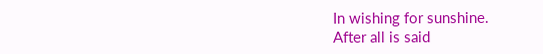In wishing for sunshine.
After all is said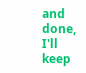and done,
I'll keep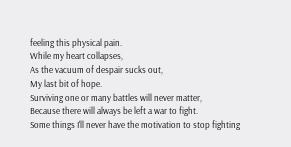feeling this physical pain.
While my heart collapses,
As the vacuum of despair sucks out,
My last bit of hope.
Surviving one or many battles will never matter,
Because there will always be left a war to fight.
Some things I'll never have the motivation to stop fighting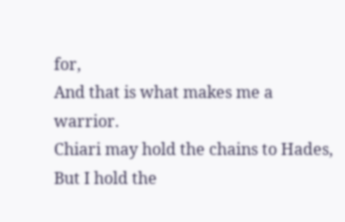for,
And that is what makes me a warrior.
Chiari may hold the chains to Hades,
But I hold the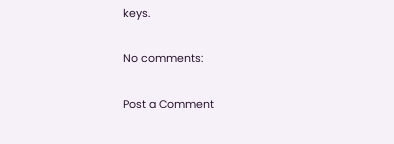keys.

No comments:

Post a Comment